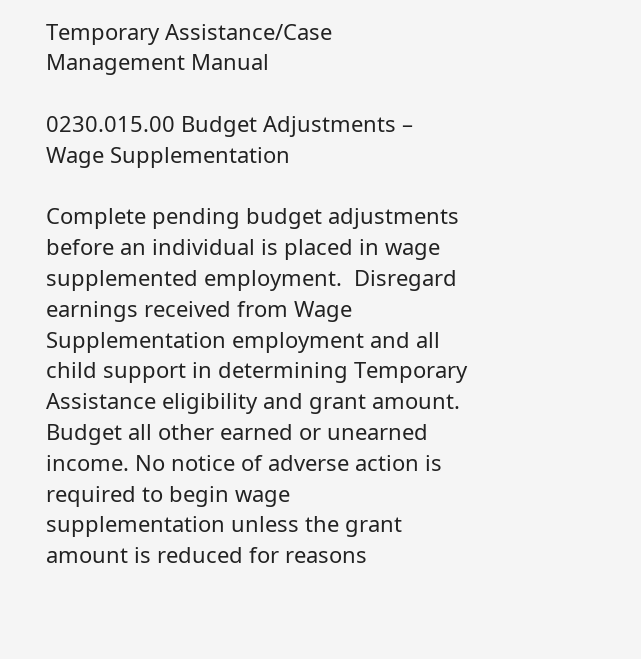Temporary Assistance/Case Management Manual

0230.015.00 Budget Adjustments – Wage Supplementation

Complete pending budget adjustments before an individual is placed in wage supplemented employment.  Disregard earnings received from Wage Supplementation employment and all child support in determining Temporary Assistance eligibility and grant amount.  Budget all other earned or unearned income. No notice of adverse action is required to begin wage supplementation unless the grant amount is reduced for reasons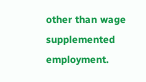other than wage supplemented employment.